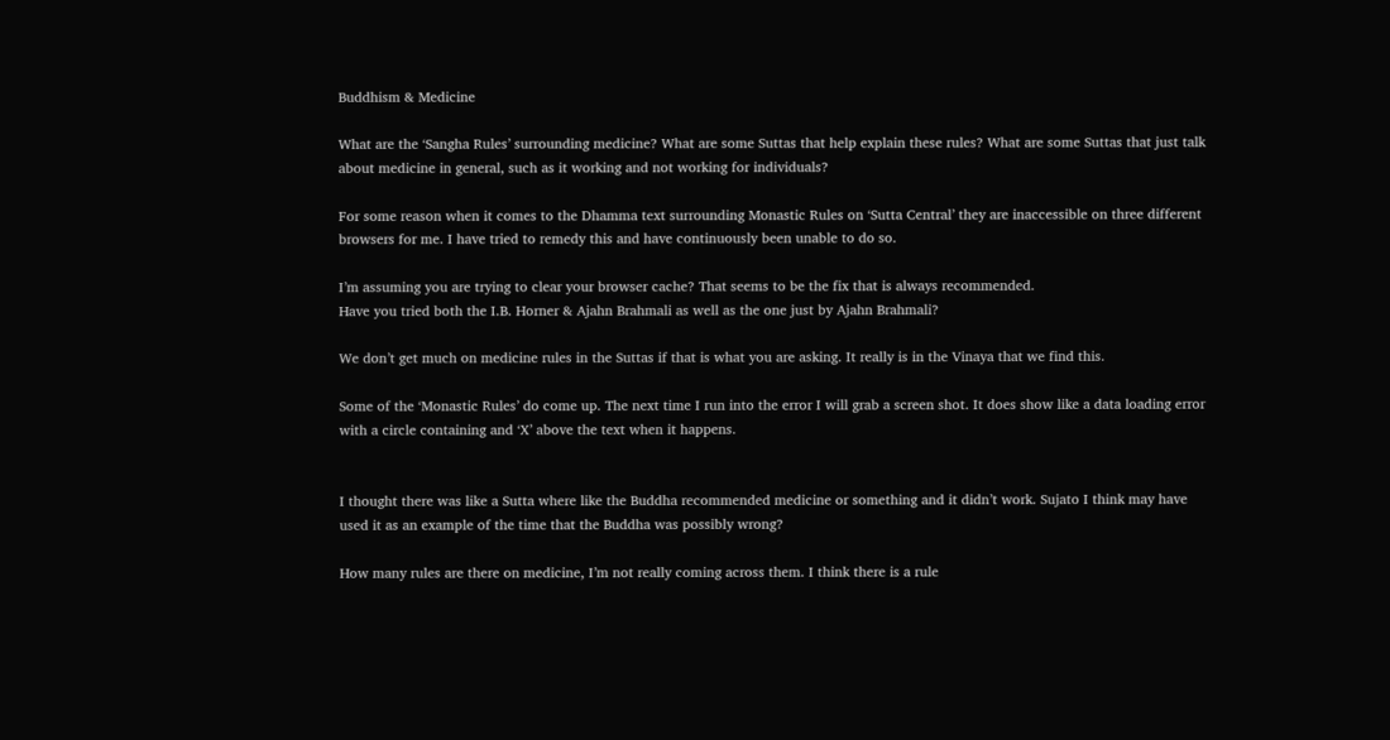Buddhism & Medicine

What are the ‘Sangha Rules’ surrounding medicine? What are some Suttas that help explain these rules? What are some Suttas that just talk about medicine in general, such as it working and not working for individuals?

For some reason when it comes to the Dhamma text surrounding Monastic Rules on ‘Sutta Central’ they are inaccessible on three different browsers for me. I have tried to remedy this and have continuously been unable to do so.

I’m assuming you are trying to clear your browser cache? That seems to be the fix that is always recommended.
Have you tried both the I.B. Horner & Ajahn Brahmali as well as the one just by Ajahn Brahmali?

We don’t get much on medicine rules in the Suttas if that is what you are asking. It really is in the Vinaya that we find this.

Some of the ‘Monastic Rules’ do come up. The next time I run into the error I will grab a screen shot. It does show like a data loading error with a circle containing and ‘X’ above the text when it happens.


I thought there was like a Sutta where like the Buddha recommended medicine or something and it didn’t work. Sujato I think may have used it as an example of the time that the Buddha was possibly wrong?

How many rules are there on medicine, I’m not really coming across them. I think there is a rule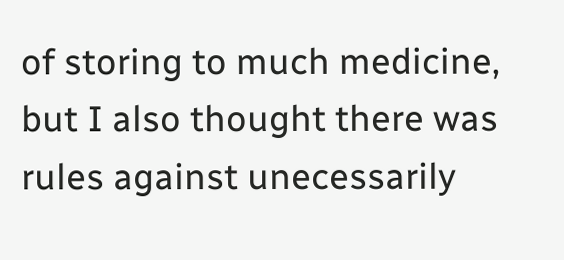of storing to much medicine, but I also thought there was rules against unecessarily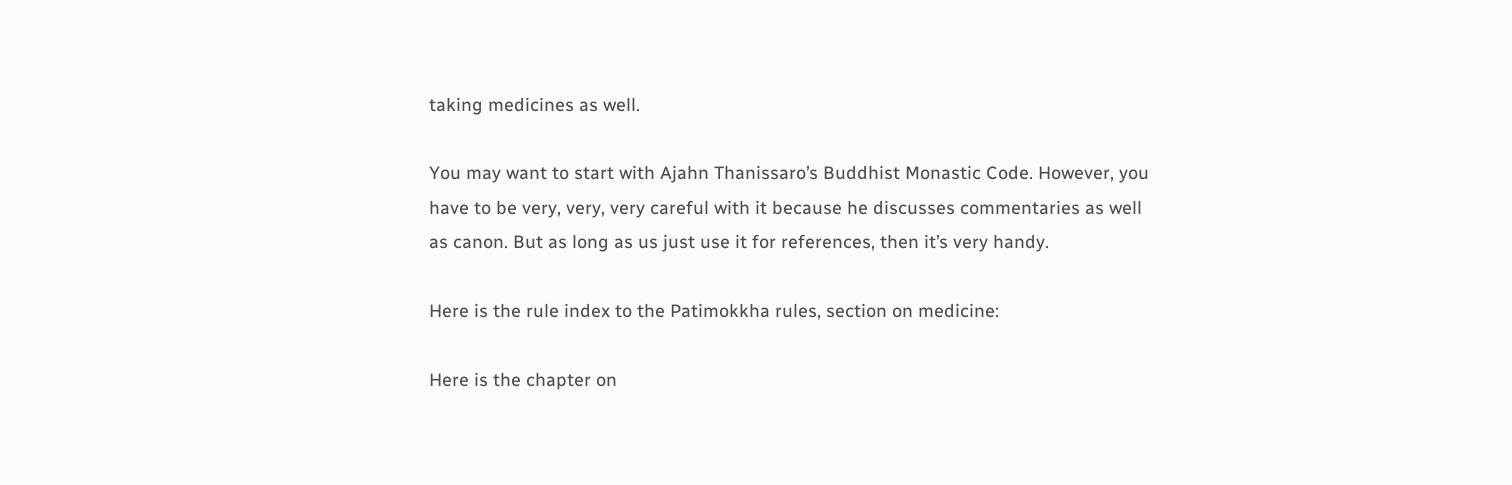taking medicines as well.

You may want to start with Ajahn Thanissaro’s Buddhist Monastic Code. However, you have to be very, very, very careful with it because he discusses commentaries as well as canon. But as long as us just use it for references, then it’s very handy.

Here is the rule index to the Patimokkha rules, section on medicine:

Here is the chapter on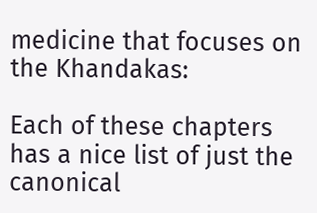medicine that focuses on the Khandakas:

Each of these chapters has a nice list of just the canonical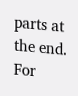parts at the end. For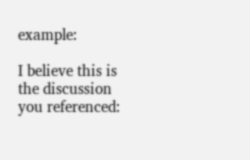example:

I believe this is the discussion you referenced: